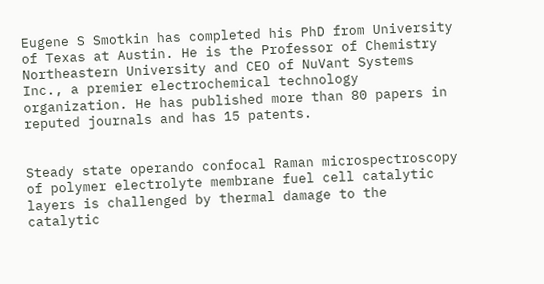Eugene S Smotkin has completed his PhD from University of Texas at Austin. He is the Professor of Chemistry Northeastern University and CEO of NuVant Systems Inc., a premier electrochemical technology organization. He has published more than 80 papers in reputed journals and has 15 patents.


Steady state operando confocal Raman microspectroscopy of polymer electrolyte membrane fuel cell catalytic layers is challenged by thermal damage to the catalytic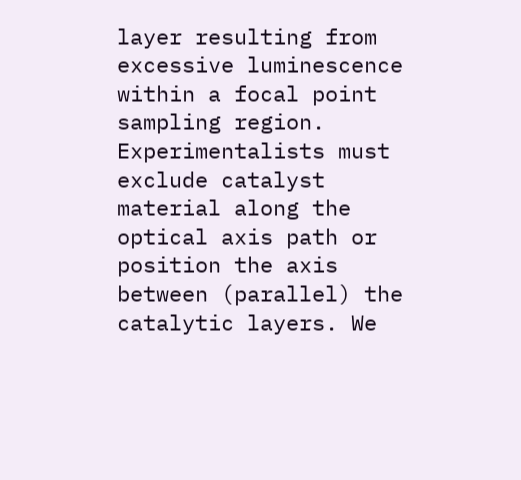layer resulting from excessive luminescence within a focal point sampling region. Experimentalists must exclude catalyst material along the optical axis path or position the axis between (parallel) the catalytic layers. We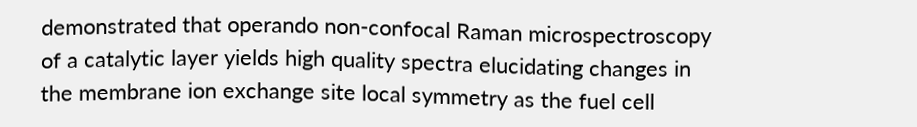demonstrated that operando non-confocal Raman microspectroscopy of a catalytic layer yields high quality spectra elucidating changes in the membrane ion exchange site local symmetry as the fuel cell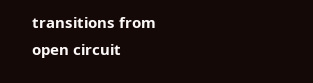transitions from open circuit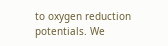to oxygen reduction potentials. We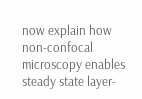now explain how non-confocal microscopy enables steady state layer-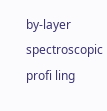by-layer spectroscopic profi ling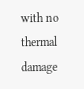with no thermal damage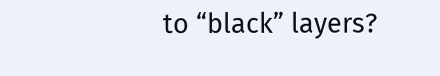to “black” layers?